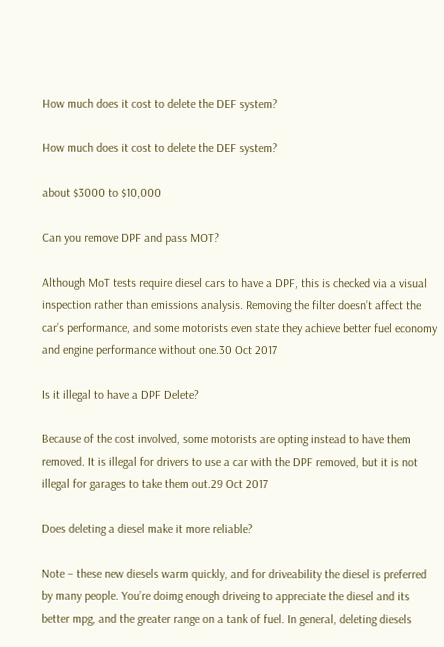How much does it cost to delete the DEF system?

How much does it cost to delete the DEF system?

about $3000 to $10,000

Can you remove DPF and pass MOT?

Although MoT tests require diesel cars to have a DPF, this is checked via a visual inspection rather than emissions analysis. Removing the filter doesn’t affect the car’s performance, and some motorists even state they achieve better fuel economy and engine performance without one.30 Oct 2017

Is it illegal to have a DPF Delete?

Because of the cost involved, some motorists are opting instead to have them removed. It is illegal for drivers to use a car with the DPF removed, but it is not illegal for garages to take them out.29 Oct 2017

Does deleting a diesel make it more reliable?

Note – these new diesels warm quickly, and for driveability the diesel is preferred by many people. You’re doimg enough driveing to appreciate the diesel and its better mpg, and the greater range on a tank of fuel. In general, deleting diesels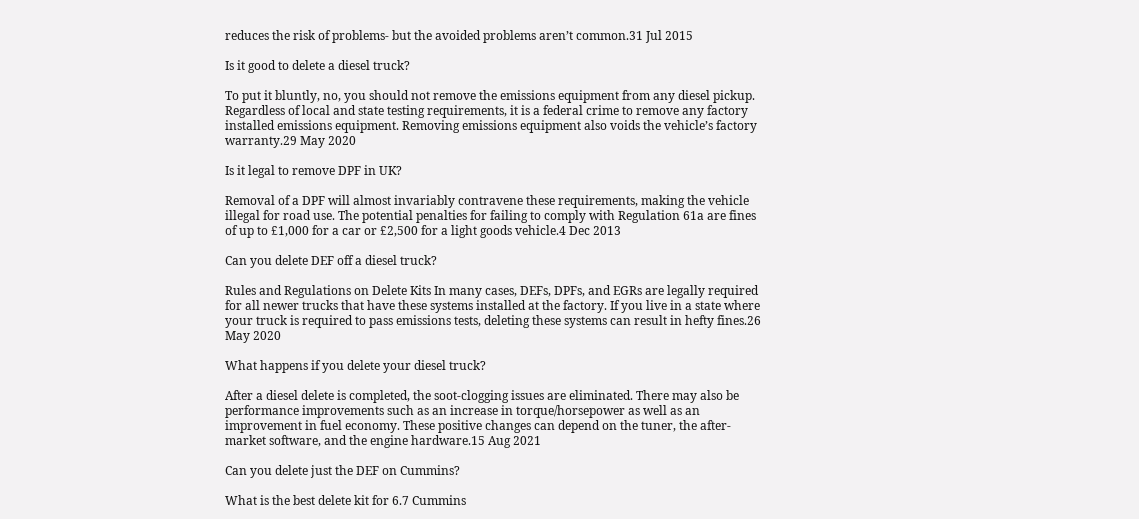reduces the risk of problems- but the avoided problems aren’t common.31 Jul 2015

Is it good to delete a diesel truck?

To put it bluntly, no, you should not remove the emissions equipment from any diesel pickup. Regardless of local and state testing requirements, it is a federal crime to remove any factory installed emissions equipment. Removing emissions equipment also voids the vehicle’s factory warranty.29 May 2020

Is it legal to remove DPF in UK?

Removal of a DPF will almost invariably contravene these requirements, making the vehicle illegal for road use. The potential penalties for failing to comply with Regulation 61a are fines of up to £1,000 for a car or £2,500 for a light goods vehicle.4 Dec 2013

Can you delete DEF off a diesel truck?

Rules and Regulations on Delete Kits In many cases, DEFs, DPFs, and EGRs are legally required for all newer trucks that have these systems installed at the factory. If you live in a state where your truck is required to pass emissions tests, deleting these systems can result in hefty fines.26 May 2020

What happens if you delete your diesel truck?

After a diesel delete is completed, the soot-clogging issues are eliminated. There may also be performance improvements such as an increase in torque/horsepower as well as an improvement in fuel economy. These positive changes can depend on the tuner, the after-market software, and the engine hardware.15 Aug 2021

Can you delete just the DEF on Cummins?

What is the best delete kit for 6.7 Cummins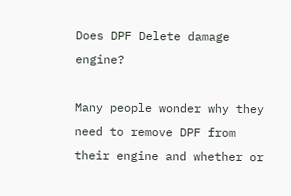Does DPF Delete damage engine?

Many people wonder why they need to remove DPF from their engine and whether or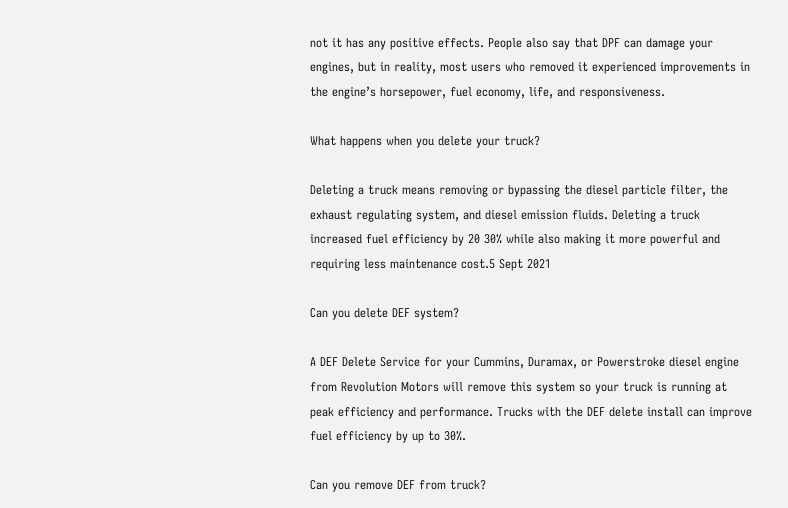not it has any positive effects. People also say that DPF can damage your engines, but in reality, most users who removed it experienced improvements in the engine’s horsepower, fuel economy, life, and responsiveness.

What happens when you delete your truck?

Deleting a truck means removing or bypassing the diesel particle filter, the exhaust regulating system, and diesel emission fluids. Deleting a truck increased fuel efficiency by 20 30% while also making it more powerful and requiring less maintenance cost.5 Sept 2021

Can you delete DEF system?

A DEF Delete Service for your Cummins, Duramax, or Powerstroke diesel engine from Revolution Motors will remove this system so your truck is running at peak efficiency and performance. Trucks with the DEF delete install can improve fuel efficiency by up to 30%.

Can you remove DEF from truck?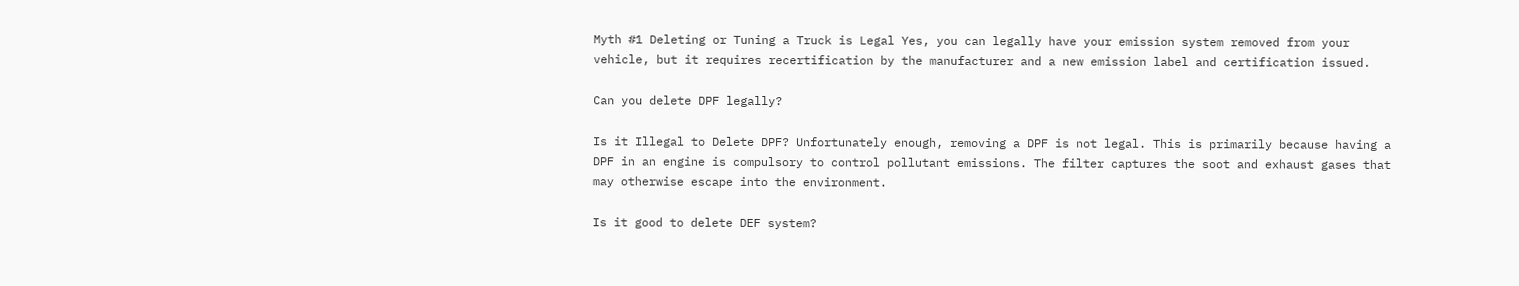Myth #1 Deleting or Tuning a Truck is Legal Yes, you can legally have your emission system removed from your vehicle, but it requires recertification by the manufacturer and a new emission label and certification issued.

Can you delete DPF legally?

Is it Illegal to Delete DPF? Unfortunately enough, removing a DPF is not legal. This is primarily because having a DPF in an engine is compulsory to control pollutant emissions. The filter captures the soot and exhaust gases that may otherwise escape into the environment.

Is it good to delete DEF system?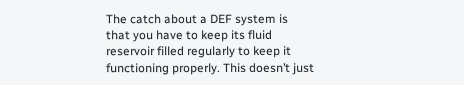The catch about a DEF system is that you have to keep its fluid reservoir filled regularly to keep it functioning properly. This doesn’t just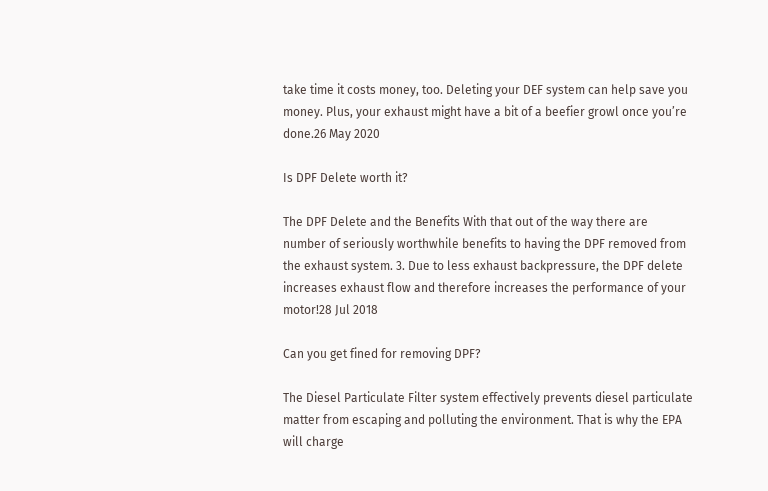take time it costs money, too. Deleting your DEF system can help save you money. Plus, your exhaust might have a bit of a beefier growl once you’re done.26 May 2020

Is DPF Delete worth it?

The DPF Delete and the Benefits With that out of the way there are number of seriously worthwhile benefits to having the DPF removed from the exhaust system. 3. Due to less exhaust backpressure, the DPF delete increases exhaust flow and therefore increases the performance of your motor!28 Jul 2018

Can you get fined for removing DPF?

The Diesel Particulate Filter system effectively prevents diesel particulate matter from escaping and polluting the environment. That is why the EPA will charge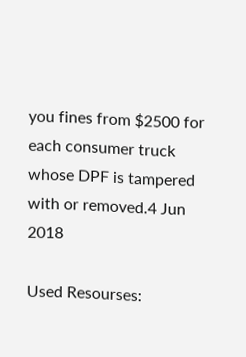you fines from $2500 for each consumer truck whose DPF is tampered with or removed.4 Jun 2018

Used Resourses: